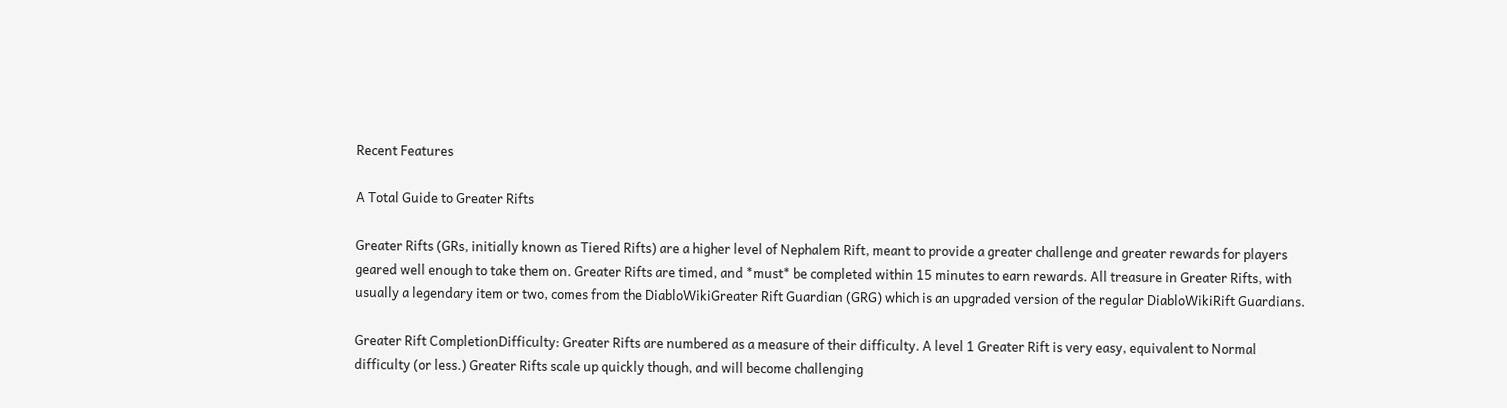Recent Features

A Total Guide to Greater Rifts

Greater Rifts (GRs, initially known as Tiered Rifts) are a higher level of Nephalem Rift, meant to provide a greater challenge and greater rewards for players geared well enough to take them on. Greater Rifts are timed, and *must* be completed within 15 minutes to earn rewards. All treasure in Greater Rifts, with usually a legendary item or two, comes from the DiabloWikiGreater Rift Guardian (GRG) which is an upgraded version of the regular DiabloWikiRift Guardians.

Greater Rift CompletionDifficulty: Greater Rifts are numbered as a measure of their difficulty. A level 1 Greater Rift is very easy, equivalent to Normal difficulty (or less.) Greater Rifts scale up quickly though, and will become challenging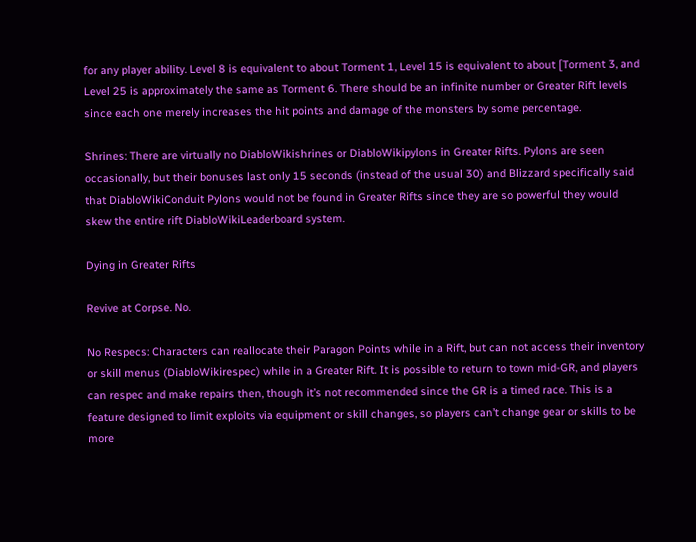for any player ability. Level 8 is equivalent to about Torment 1, Level 15 is equivalent to about [Torment 3, and Level 25 is approximately the same as Torment 6. There should be an infinite number or Greater Rift levels since each one merely increases the hit points and damage of the monsters by some percentage.

Shrines: There are virtually no DiabloWikishrines or DiabloWikipylons in Greater Rifts. Pylons are seen occasionally, but their bonuses last only 15 seconds (instead of the usual 30) and Blizzard specifically said that DiabloWikiConduit Pylons would not be found in Greater Rifts since they are so powerful they would skew the entire rift DiabloWikiLeaderboard system.

Dying in Greater Rifts

Revive at Corpse. No.

No Respecs: Characters can reallocate their Paragon Points while in a Rift, but can not access their inventory or skill menus (DiabloWikirespec) while in a Greater Rift. It is possible to return to town mid-GR, and players can respec and make repairs then, though it’s not recommended since the GR is a timed race. This is a feature designed to limit exploits via equipment or skill changes, so players can’t change gear or skills to be more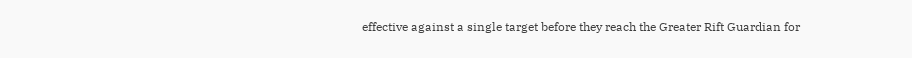effective against a single target before they reach the Greater Rift Guardian for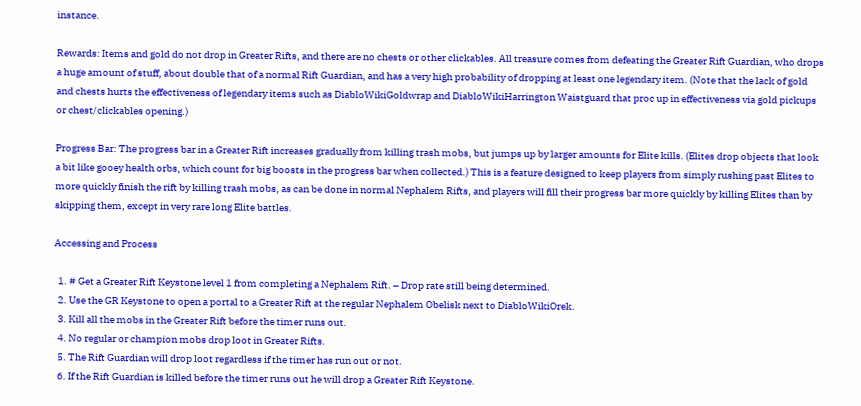instance.

Rewards: Items and gold do not drop in Greater Rifts, and there are no chests or other clickables. All treasure comes from defeating the Greater Rift Guardian, who drops a huge amount of stuff, about double that of a normal Rift Guardian, and has a very high probability of dropping at least one legendary item. (Note that the lack of gold and chests hurts the effectiveness of legendary items such as DiabloWikiGoldwrap and DiabloWikiHarrington Waistguard that proc up in effectiveness via gold pickups or chest/clickables opening.)

Progress Bar: The progress bar in a Greater Rift increases gradually from killing trash mobs, but jumps up by larger amounts for Elite kills. (Elites drop objects that look a bit like gooey health orbs, which count for big boosts in the progress bar when collected.) This is a feature designed to keep players from simply rushing past Elites to more quickly finish the rift by killing trash mobs, as can be done in normal Nephalem Rifts, and players will fill their progress bar more quickly by killing Elites than by skipping them, except in very rare long Elite battles.

Accessing and Process

  1. # Get a Greater Rift Keystone level 1 from completing a Nephalem Rift. – Drop rate still being determined.
  2. Use the GR Keystone to open a portal to a Greater Rift at the regular Nephalem Obelisk next to DiabloWikiOrek.
  3. Kill all the mobs in the Greater Rift before the timer runs out.
  4. No regular or champion mobs drop loot in Greater Rifts.
  5. The Rift Guardian will drop loot regardless if the timer has run out or not.
  6. If the Rift Guardian is killed before the timer runs out he will drop a Greater Rift Keystone.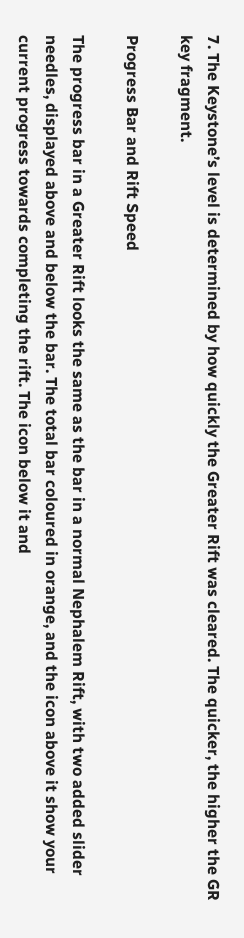7. The Keystone’s level is determined by how quickly the Greater Rift was cleared. The quicker, the higher the GR key fragment.

Progress Bar and Rift Speed

The progress bar in a Greater Rift looks the same as the bar in a normal Nephalem Rift, with two added slider needles, displayed above and below the bar. The total bar coloured in orange, and the icon above it show your current progress towards completing the rift. The icon below it and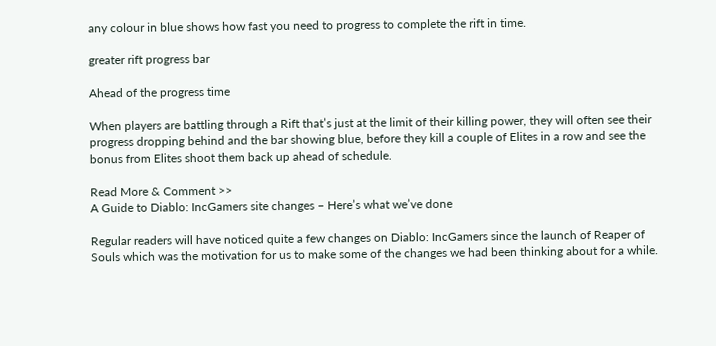any colour in blue shows how fast you need to progress to complete the rift in time.

greater rift progress bar

Ahead of the progress time

When players are battling through a Rift that’s just at the limit of their killing power, they will often see their progress dropping behind and the bar showing blue, before they kill a couple of Elites in a row and see the bonus from Elites shoot them back up ahead of schedule.

Read More & Comment >>
A Guide to Diablo: IncGamers site changes – Here’s what we’ve done

Regular readers will have noticed quite a few changes on Diablo: IncGamers since the launch of Reaper of Souls which was the motivation for us to make some of the changes we had been thinking about for a while.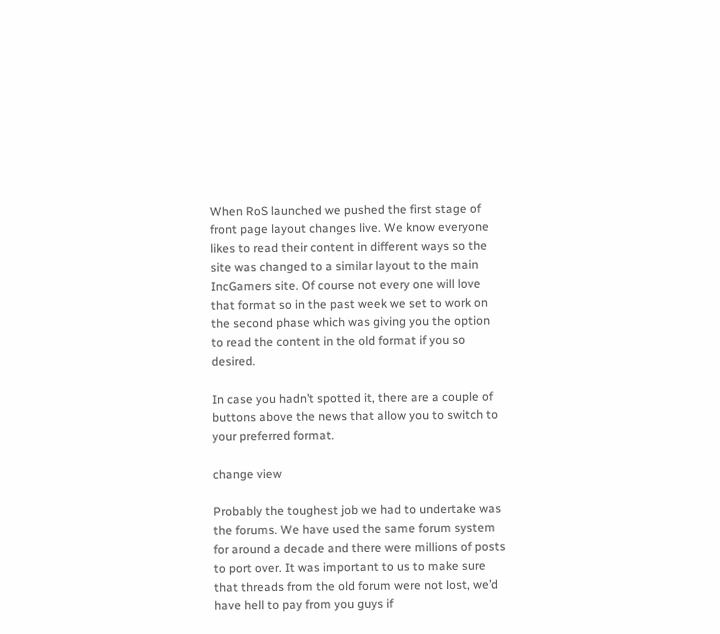When RoS launched we pushed the first stage of front page layout changes live. We know everyone likes to read their content in different ways so the site was changed to a similar layout to the main IncGamers site. Of course not every one will love that format so in the past week we set to work on the second phase which was giving you the option to read the content in the old format if you so desired.

In case you hadn’t spotted it, there are a couple of buttons above the news that allow you to switch to your preferred format.

change view

Probably the toughest job we had to undertake was the forums. We have used the same forum system for around a decade and there were millions of posts to port over. It was important to us to make sure that threads from the old forum were not lost, we’d have hell to pay from you guys if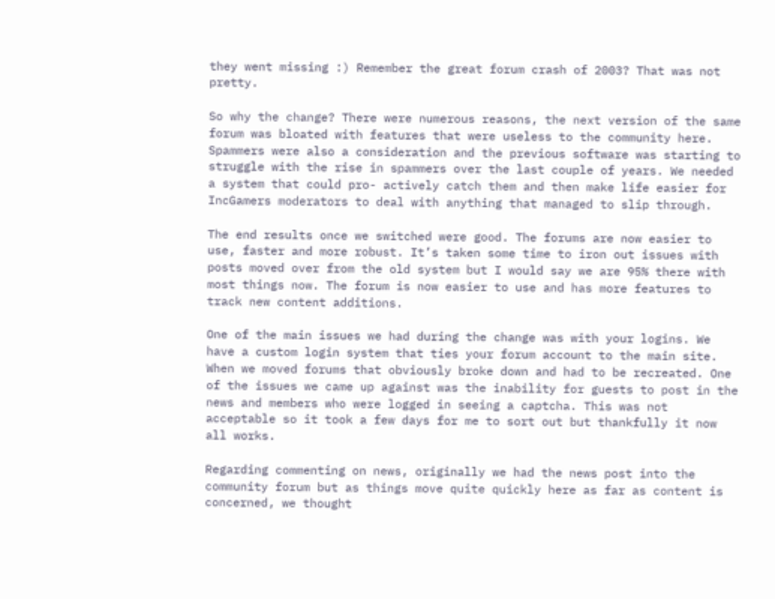they went missing :) Remember the great forum crash of 2003? That was not pretty.

So why the change? There were numerous reasons, the next version of the same forum was bloated with features that were useless to the community here. Spammers were also a consideration and the previous software was starting to struggle with the rise in spammers over the last couple of years. We needed a system that could pro- actively catch them and then make life easier for IncGamers moderators to deal with anything that managed to slip through.

The end results once we switched were good. The forums are now easier to use, faster and more robust. It’s taken some time to iron out issues with posts moved over from the old system but I would say we are 95% there with most things now. The forum is now easier to use and has more features to track new content additions.

One of the main issues we had during the change was with your logins. We have a custom login system that ties your forum account to the main site. When we moved forums that obviously broke down and had to be recreated. One of the issues we came up against was the inability for guests to post in the news and members who were logged in seeing a captcha. This was not acceptable so it took a few days for me to sort out but thankfully it now all works.

Regarding commenting on news, originally we had the news post into the community forum but as things move quite quickly here as far as content is concerned, we thought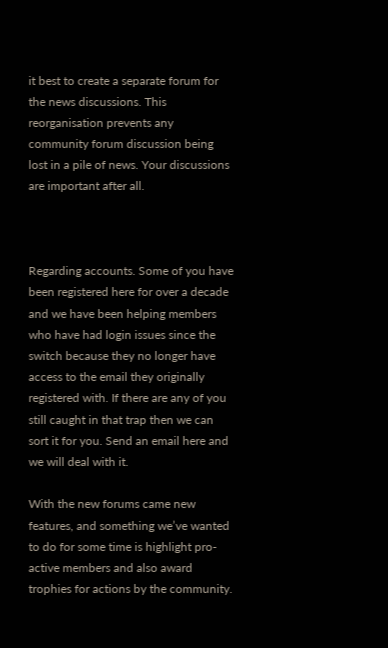it best to create a separate forum for the news discussions. This reorganisation prevents any community forum discussion being lost in a pile of news. Your discussions are important after all.



Regarding accounts. Some of you have been registered here for over a decade and we have been helping members who have had login issues since the switch because they no longer have access to the email they originally registered with. If there are any of you still caught in that trap then we can sort it for you. Send an email here and we will deal with it.

With the new forums came new features, and something we’ve wanted to do for some time is highlight pro-active members and also award trophies for actions by the community.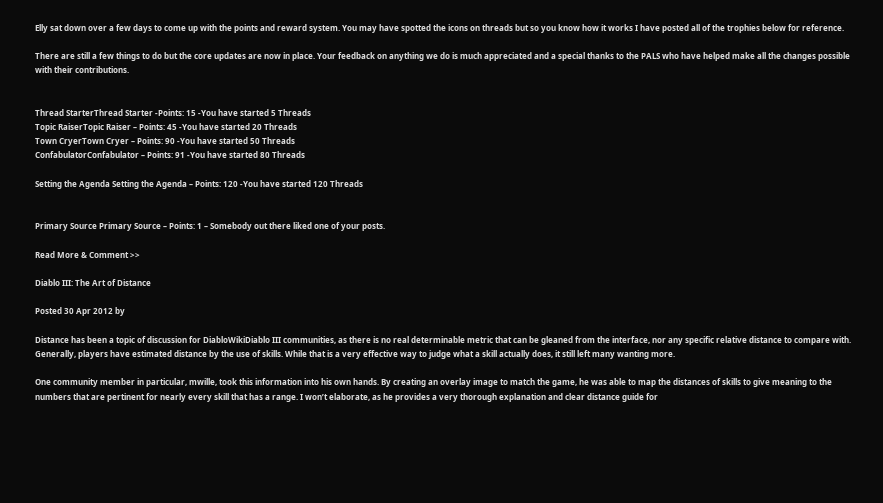Elly sat down over a few days to come up with the points and reward system. You may have spotted the icons on threads but so you know how it works I have posted all of the trophies below for reference.

There are still a few things to do but the core updates are now in place. Your feedback on anything we do is much appreciated and a special thanks to the PALS who have helped make all the changes possible with their contributions.


Thread StarterThread Starter -Points: 15 -You have started 5 Threads
Topic RaiserTopic Raiser – Points: 45 -You have started 20 Threads
Town CryerTown Cryer – Points: 90 -You have started 50 Threads
ConfabulatorConfabulator – Points: 91 -You have started 80 Threads

Setting the Agenda Setting the Agenda – Points: 120 -You have started 120 Threads


Primary Source Primary Source – Points: 1 – Somebody out there liked one of your posts.

Read More & Comment >>

Diablo III: The Art of Distance

Posted 30 Apr 2012 by

Distance has been a topic of discussion for DiabloWikiDiablo III communities, as there is no real determinable metric that can be gleaned from the interface, nor any specific relative distance to compare with. Generally, players have estimated distance by the use of skills. While that is a very effective way to judge what a skill actually does, it still left many wanting more.

One community member in particular, mwille, took this information into his own hands. By creating an overlay image to match the game, he was able to map the distances of skills to give meaning to the numbers that are pertinent for nearly every skill that has a range. I won’t elaborate, as he provides a very thorough explanation and clear distance guide for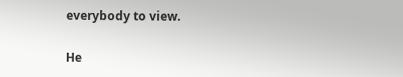everybody to view.

He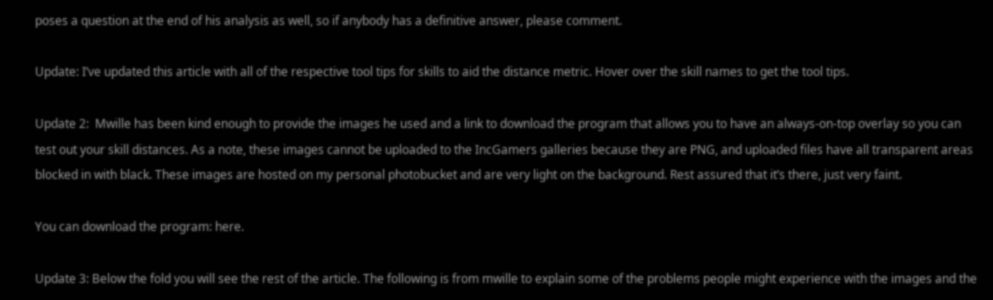poses a question at the end of his analysis as well, so if anybody has a definitive answer, please comment.

Update: I’ve updated this article with all of the respective tool tips for skills to aid the distance metric. Hover over the skill names to get the tool tips.

Update 2:  Mwille has been kind enough to provide the images he used and a link to download the program that allows you to have an always-on-top overlay so you can test out your skill distances. As a note, these images cannot be uploaded to the IncGamers galleries because they are PNG, and uploaded files have all transparent areas blocked in with black. These images are hosted on my personal photobucket and are very light on the background. Rest assured that it’s there, just very faint.

You can download the program: here.

Update 3: Below the fold you will see the rest of the article. The following is from mwille to explain some of the problems people might experience with the images and the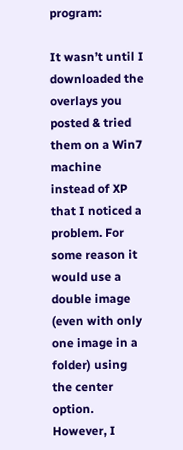program:

It wasn’t until I downloaded the overlays you posted & tried them on a Win7 machine instead of XP that I noticed a problem. For some reason it would use a double image (even with only one image in a folder) using the center option. However, I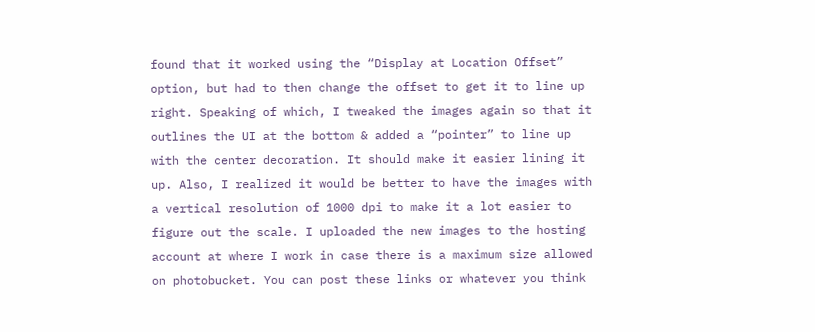found that it worked using the “Display at Location Offset” option, but had to then change the offset to get it to line up right. Speaking of which, I tweaked the images again so that it outlines the UI at the bottom & added a “pointer” to line up with the center decoration. It should make it easier lining it up. Also, I realized it would be better to have the images with a vertical resolution of 1000 dpi to make it a lot easier to figure out the scale. I uploaded the new images to the hosting account at where I work in case there is a maximum size allowed on photobucket. You can post these links or whatever you think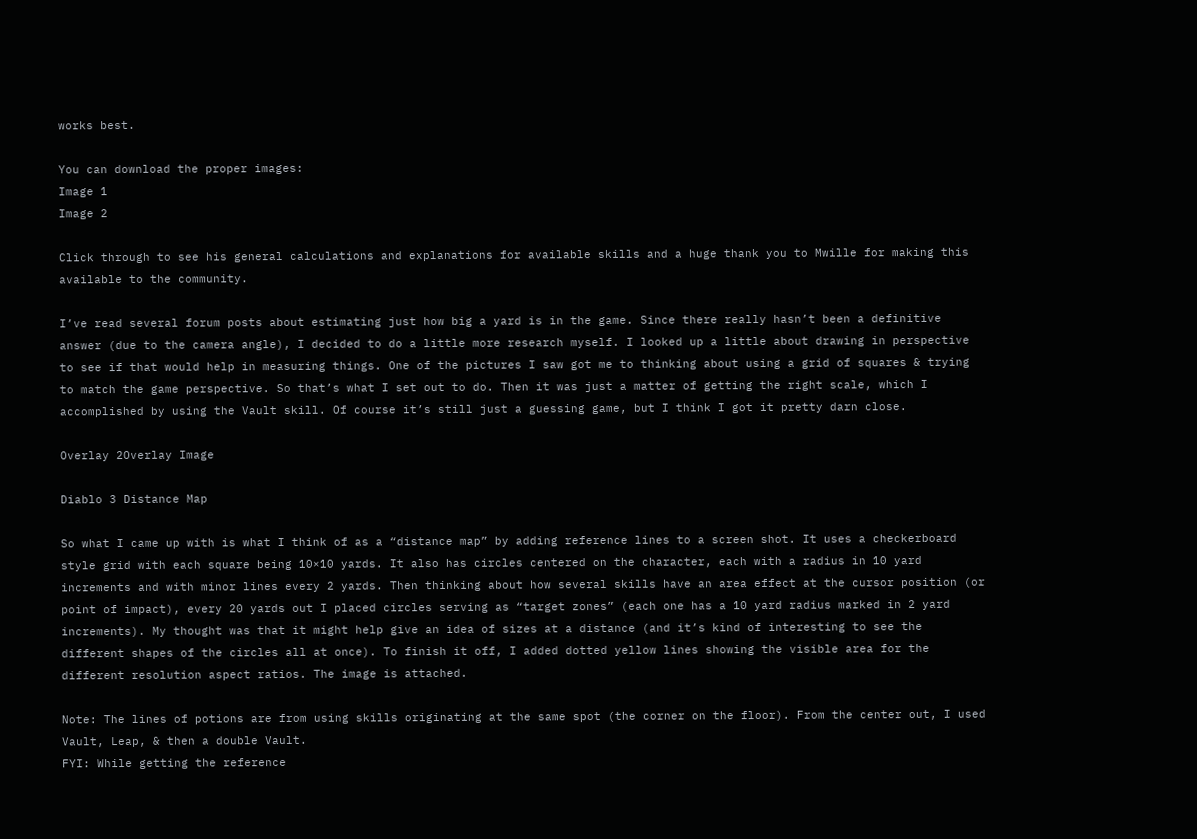works best.

You can download the proper images:
Image 1
Image 2

Click through to see his general calculations and explanations for available skills and a huge thank you to Mwille for making this available to the community.

I’ve read several forum posts about estimating just how big a yard is in the game. Since there really hasn’t been a definitive answer (due to the camera angle), I decided to do a little more research myself. I looked up a little about drawing in perspective to see if that would help in measuring things. One of the pictures I saw got me to thinking about using a grid of squares & trying to match the game perspective. So that’s what I set out to do. Then it was just a matter of getting the right scale, which I accomplished by using the Vault skill. Of course it’s still just a guessing game, but I think I got it pretty darn close.

Overlay 2Overlay Image

Diablo 3 Distance Map

So what I came up with is what I think of as a “distance map” by adding reference lines to a screen shot. It uses a checkerboard style grid with each square being 10×10 yards. It also has circles centered on the character, each with a radius in 10 yard increments and with minor lines every 2 yards. Then thinking about how several skills have an area effect at the cursor position (or point of impact), every 20 yards out I placed circles serving as “target zones” (each one has a 10 yard radius marked in 2 yard increments). My thought was that it might help give an idea of sizes at a distance (and it’s kind of interesting to see the different shapes of the circles all at once). To finish it off, I added dotted yellow lines showing the visible area for the different resolution aspect ratios. The image is attached.

Note: The lines of potions are from using skills originating at the same spot (the corner on the floor). From the center out, I used Vault, Leap, & then a double Vault.
FYI: While getting the reference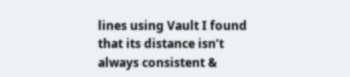lines using Vault I found that its distance isn’t always consistent &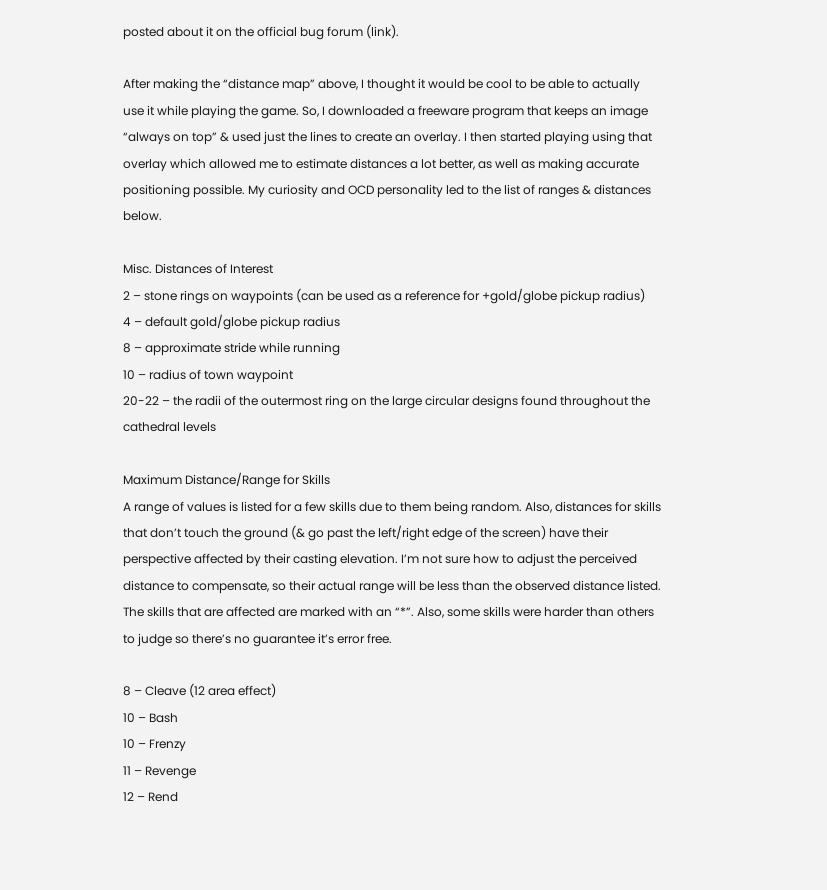posted about it on the official bug forum (link).

After making the “distance map” above, I thought it would be cool to be able to actually use it while playing the game. So, I downloaded a freeware program that keeps an image “always on top” & used just the lines to create an overlay. I then started playing using that overlay which allowed me to estimate distances a lot better, as well as making accurate positioning possible. My curiosity and OCD personality led to the list of ranges & distances below.

Misc. Distances of Interest
2 – stone rings on waypoints (can be used as a reference for +gold/globe pickup radius)
4 – default gold/globe pickup radius
8 – approximate stride while running
10 – radius of town waypoint
20-22 – the radii of the outermost ring on the large circular designs found throughout the cathedral levels

Maximum Distance/Range for Skills
A range of values is listed for a few skills due to them being random. Also, distances for skills that don’t touch the ground (& go past the left/right edge of the screen) have their perspective affected by their casting elevation. I’m not sure how to adjust the perceived distance to compensate, so their actual range will be less than the observed distance listed. The skills that are affected are marked with an “*”. Also, some skills were harder than others to judge so there’s no guarantee it’s error free.

8 – Cleave (12 area effect)
10 – Bash
10 – Frenzy
11 – Revenge
12 – Rend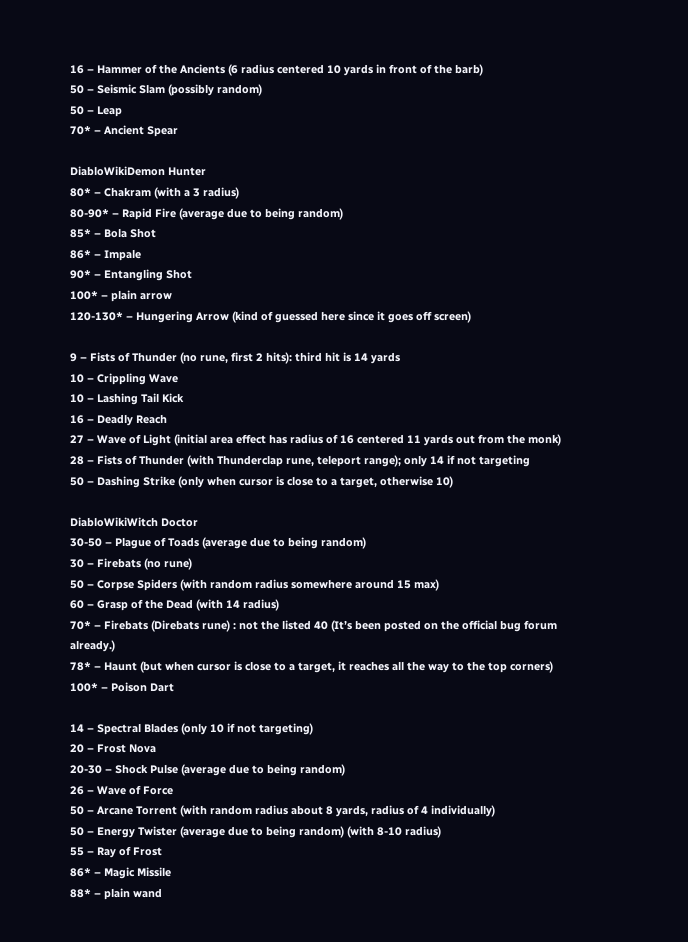16 – Hammer of the Ancients (6 radius centered 10 yards in front of the barb)
50 – Seismic Slam (possibly random)
50 – Leap
70* – Ancient Spear

DiabloWikiDemon Hunter
80* – Chakram (with a 3 radius)
80-90* – Rapid Fire (average due to being random)
85* – Bola Shot
86* – Impale
90* – Entangling Shot
100* – plain arrow
120-130* – Hungering Arrow (kind of guessed here since it goes off screen)

9 – Fists of Thunder (no rune, first 2 hits): third hit is 14 yards
10 – Crippling Wave
10 – Lashing Tail Kick
16 – Deadly Reach
27 – Wave of Light (initial area effect has radius of 16 centered 11 yards out from the monk)
28 – Fists of Thunder (with Thunderclap rune, teleport range); only 14 if not targeting
50 – Dashing Strike (only when cursor is close to a target, otherwise 10)

DiabloWikiWitch Doctor
30-50 – Plague of Toads (average due to being random)
30 – Firebats (no rune)
50 – Corpse Spiders (with random radius somewhere around 15 max)
60 – Grasp of the Dead (with 14 radius)
70* – Firebats (Direbats rune) : not the listed 40 (It’s been posted on the official bug forum already.)
78* – Haunt (but when cursor is close to a target, it reaches all the way to the top corners)
100* – Poison Dart

14 – Spectral Blades (only 10 if not targeting)
20 – Frost Nova
20-30 – Shock Pulse (average due to being random)
26 – Wave of Force
50 – Arcane Torrent (with random radius about 8 yards, radius of 4 individually)
50 – Energy Twister (average due to being random) (with 8-10 radius)
55 – Ray of Frost
86* – Magic Missile
88* – plain wand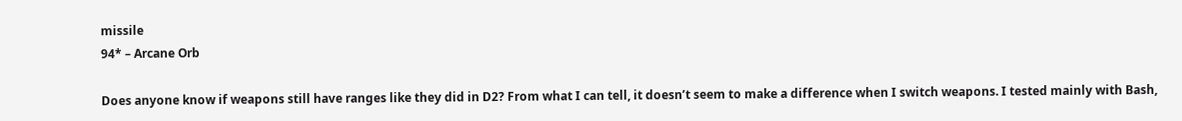missile
94* – Arcane Orb

Does anyone know if weapons still have ranges like they did in D2? From what I can tell, it doesn’t seem to make a difference when I switch weapons. I tested mainly with Bash,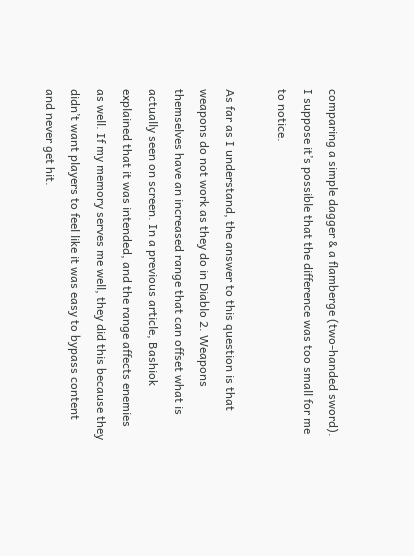comparing a simple dagger & a flamberge (two-handed sword). I suppose it’s possible that the difference was too small for me to notice.

As far as I understand, the answer to this question is that weapons do not work as they do in Diablo 2. Weapons themselves have an increased range that can offset what is actually seen on screen. In a previous article, Bashiok explained that it was intended, and the range affects enemies as well. If my memory serves me well, they did this because they didn’t want players to feel like it was easy to bypass content and never get hit.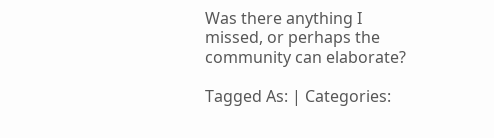Was there anything I missed, or perhaps the community can elaborate?

Tagged As: | Categories: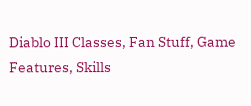Diablo III Classes, Fan Stuff, Game Features, Skills